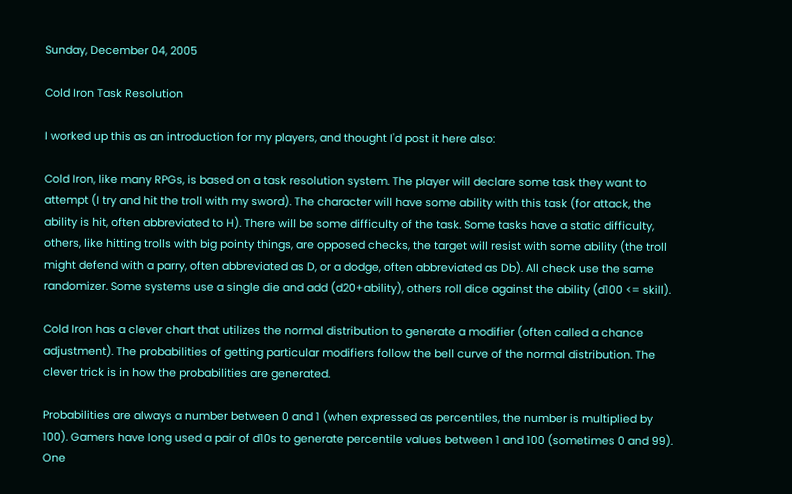Sunday, December 04, 2005

Cold Iron Task Resolution

I worked up this as an introduction for my players, and thought I'd post it here also:

Cold Iron, like many RPGs, is based on a task resolution system. The player will declare some task they want to attempt (I try and hit the troll with my sword). The character will have some ability with this task (for attack, the ability is hit, often abbreviated to H). There will be some difficulty of the task. Some tasks have a static difficulty, others, like hitting trolls with big pointy things, are opposed checks, the target will resist with some ability (the troll might defend with a parry, often abbreviated as D, or a dodge, often abbreviated as Db). All check use the same randomizer. Some systems use a single die and add (d20+ability), others roll dice against the ability (d100 <= skill).

Cold Iron has a clever chart that utilizes the normal distribution to generate a modifier (often called a chance adjustment). The probabilities of getting particular modifiers follow the bell curve of the normal distribution. The clever trick is in how the probabilities are generated.

Probabilities are always a number between 0 and 1 (when expressed as percentiles, the number is multiplied by 100). Gamers have long used a pair of d10s to generate percentile values between 1 and 100 (sometimes 0 and 99). One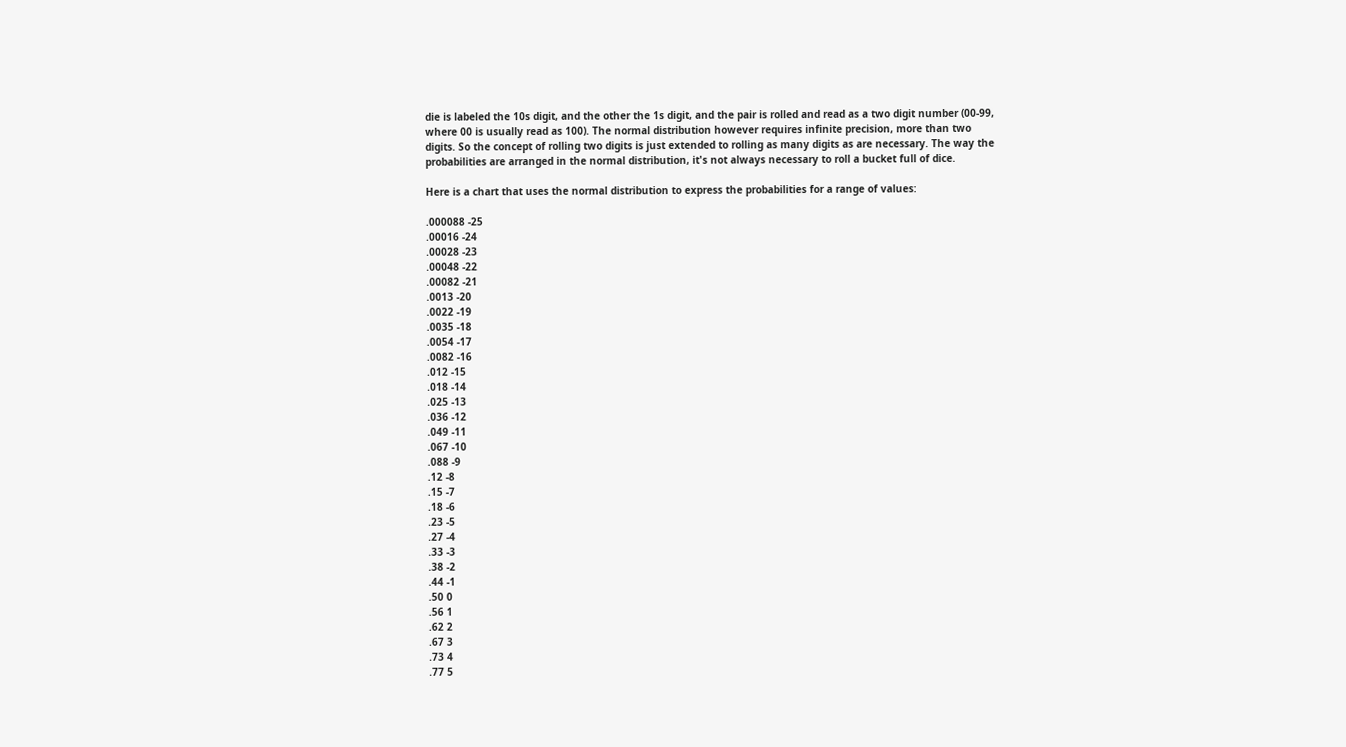die is labeled the 10s digit, and the other the 1s digit, and the pair is rolled and read as a two digit number (00-99, where 00 is usually read as 100). The normal distribution however requires infinite precision, more than two digits. So the concept of rolling two digits is just extended to rolling as many digits as are necessary. The way the probabilities are arranged in the normal distribution, it's not always necessary to roll a bucket full of dice.

Here is a chart that uses the normal distribution to express the probabilities for a range of values:

.000088 -25
.00016 -24
.00028 -23
.00048 -22
.00082 -21
.0013 -20
.0022 -19
.0035 -18
.0054 -17
.0082 -16
.012 -15
.018 -14
.025 -13
.036 -12
.049 -11
.067 -10
.088 -9
.12 -8
.15 -7
.18 -6
.23 -5
.27 -4
.33 -3
.38 -2
.44 -1
.50 0
.56 1
.62 2
.67 3
.73 4
.77 5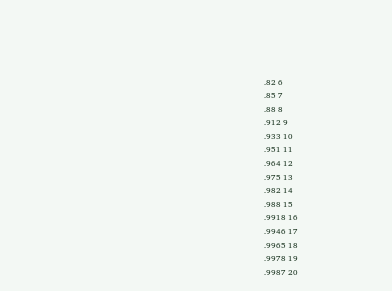.82 6
.85 7
.88 8
.912 9
.933 10
.951 11
.964 12
.975 13
.982 14
.988 15
.9918 16
.9946 17
.9965 18
.9978 19
.9987 20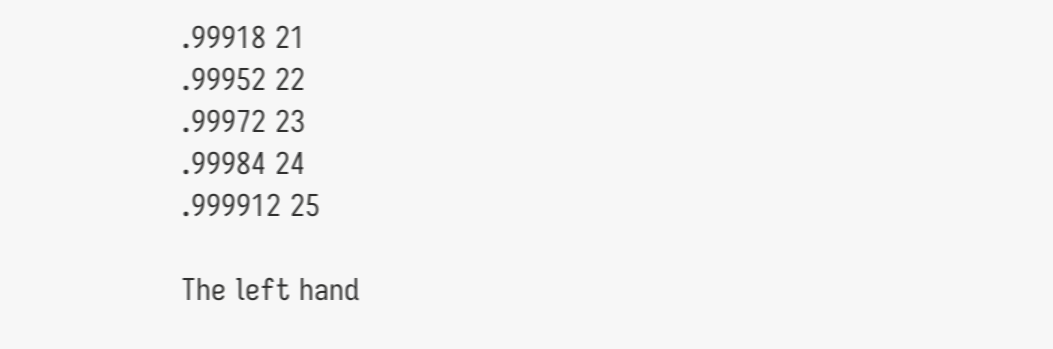.99918 21
.99952 22
.99972 23
.99984 24
.999912 25

The left hand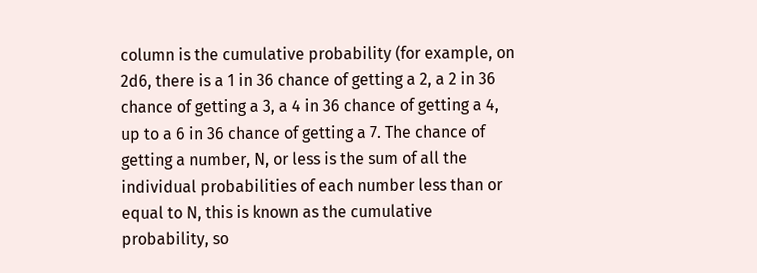column is the cumulative probability (for example, on 2d6, there is a 1 in 36 chance of getting a 2, a 2 in 36 chance of getting a 3, a 4 in 36 chance of getting a 4, up to a 6 in 36 chance of getting a 7. The chance of getting a number, N, or less is the sum of all the individual probabilities of each number less than or equal to N, this is known as the cumulative probability, so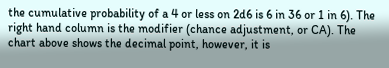the cumulative probability of a 4 or less on 2d6 is 6 in 36 or 1 in 6). The right hand column is the modifier (chance adjustment, or CA). The chart above shows the decimal point, however, it is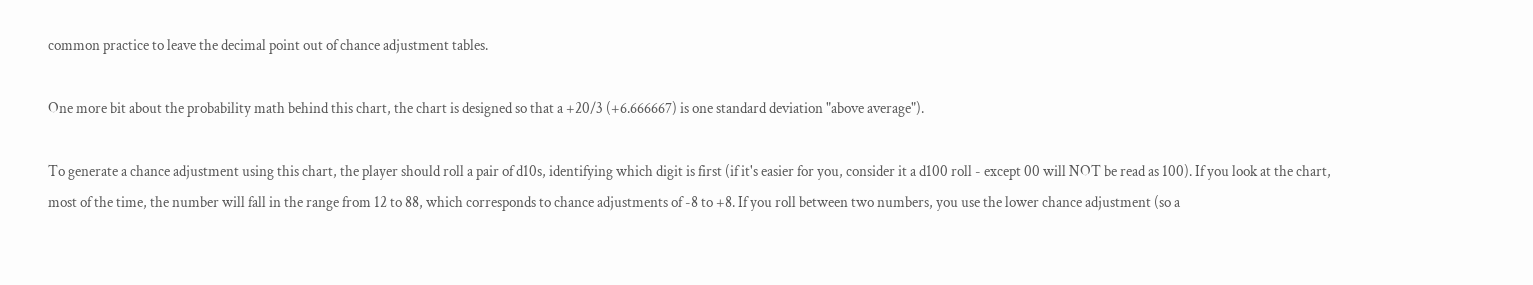common practice to leave the decimal point out of chance adjustment tables.

One more bit about the probability math behind this chart, the chart is designed so that a +20/3 (+6.666667) is one standard deviation "above average").

To generate a chance adjustment using this chart, the player should roll a pair of d10s, identifying which digit is first (if it's easier for you, consider it a d100 roll - except 00 will NOT be read as 100). If you look at the chart, most of the time, the number will fall in the range from 12 to 88, which corresponds to chance adjustments of -8 to +8. If you roll between two numbers, you use the lower chance adjustment (so a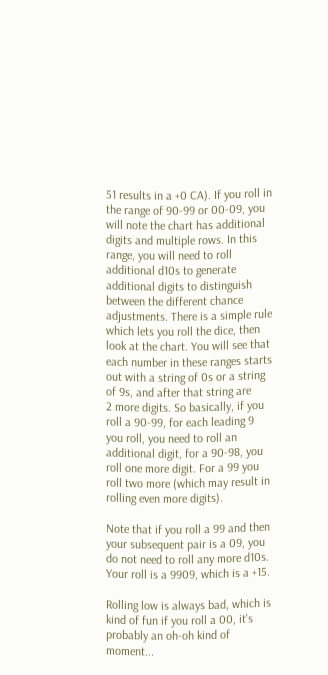51 results in a +0 CA). If you roll in the range of 90-99 or 00-09, you will note the chart has additional digits and multiple rows. In this range, you will need to roll additional d10s to generate additional digits to distinguish between the different chance adjustments. There is a simple rule which lets you roll the dice, then look at the chart. You will see that each number in these ranges starts out with a string of 0s or a string of 9s, and after that string are
2 more digits. So basically, if you roll a 90-99, for each leading 9 you roll, you need to roll an additional digit, for a 90-98, you roll one more digit. For a 99 you roll two more (which may result in rolling even more digits).

Note that if you roll a 99 and then your subsequent pair is a 09, you do not need to roll any more d10s. Your roll is a 9909, which is a +15.

Rolling low is always bad, which is kind of fun if you roll a 00, it's probably an oh-oh kind of moment...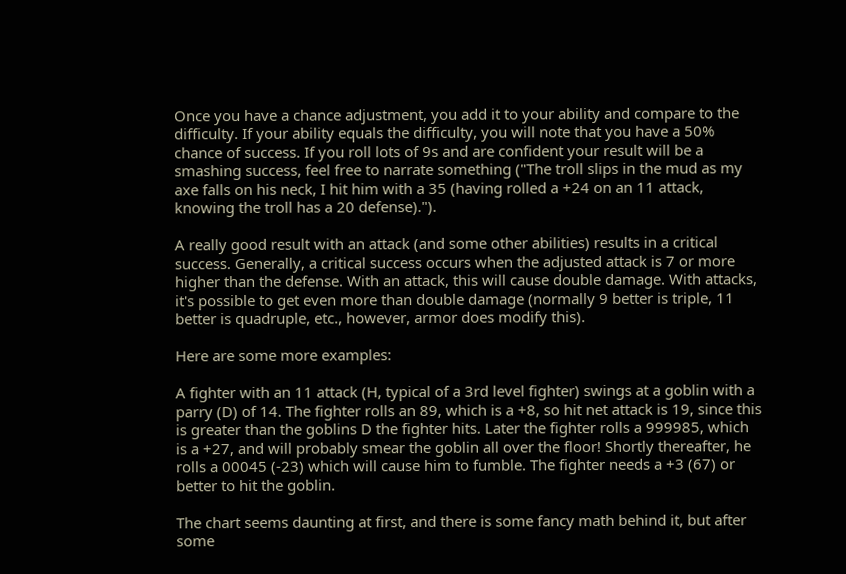Once you have a chance adjustment, you add it to your ability and compare to the difficulty. If your ability equals the difficulty, you will note that you have a 50% chance of success. If you roll lots of 9s and are confident your result will be a smashing success, feel free to narrate something ("The troll slips in the mud as my axe falls on his neck, I hit him with a 35 (having rolled a +24 on an 11 attack, knowing the troll has a 20 defense).").

A really good result with an attack (and some other abilities) results in a critical success. Generally, a critical success occurs when the adjusted attack is 7 or more higher than the defense. With an attack, this will cause double damage. With attacks, it's possible to get even more than double damage (normally 9 better is triple, 11 better is quadruple, etc., however, armor does modify this).

Here are some more examples:

A fighter with an 11 attack (H, typical of a 3rd level fighter) swings at a goblin with a parry (D) of 14. The fighter rolls an 89, which is a +8, so hit net attack is 19, since this is greater than the goblins D the fighter hits. Later the fighter rolls a 999985, which is a +27, and will probably smear the goblin all over the floor! Shortly thereafter, he rolls a 00045 (-23) which will cause him to fumble. The fighter needs a +3 (67) or better to hit the goblin.

The chart seems daunting at first, and there is some fancy math behind it, but after some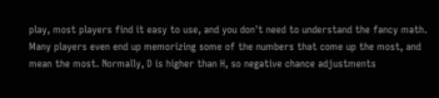play, most players find it easy to use, and you don't need to understand the fancy math. Many players even end up memorizing some of the numbers that come up the most, and mean the most. Normally, D is higher than H, so negative chance adjustments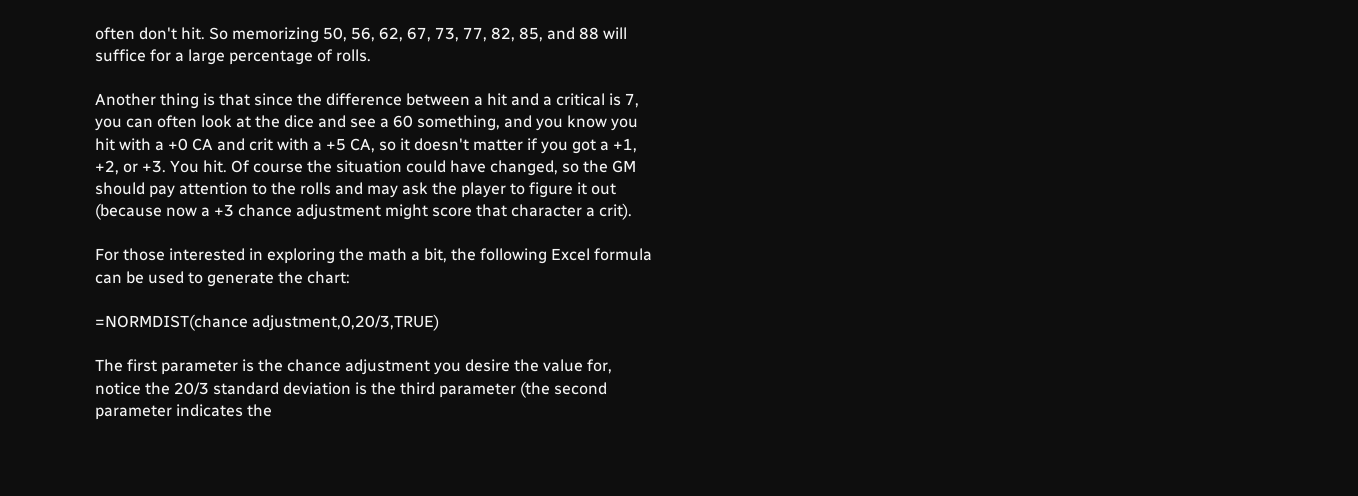often don't hit. So memorizing 50, 56, 62, 67, 73, 77, 82, 85, and 88 will suffice for a large percentage of rolls.

Another thing is that since the difference between a hit and a critical is 7, you can often look at the dice and see a 60 something, and you know you hit with a +0 CA and crit with a +5 CA, so it doesn't matter if you got a +1, +2, or +3. You hit. Of course the situation could have changed, so the GM should pay attention to the rolls and may ask the player to figure it out (because now a +3 chance adjustment might score that character a crit).

For those interested in exploring the math a bit, the following Excel formula can be used to generate the chart:

=NORMDIST(chance adjustment,0,20/3,TRUE)

The first parameter is the chance adjustment you desire the value for, notice the 20/3 standard deviation is the third parameter (the second parameter indicates the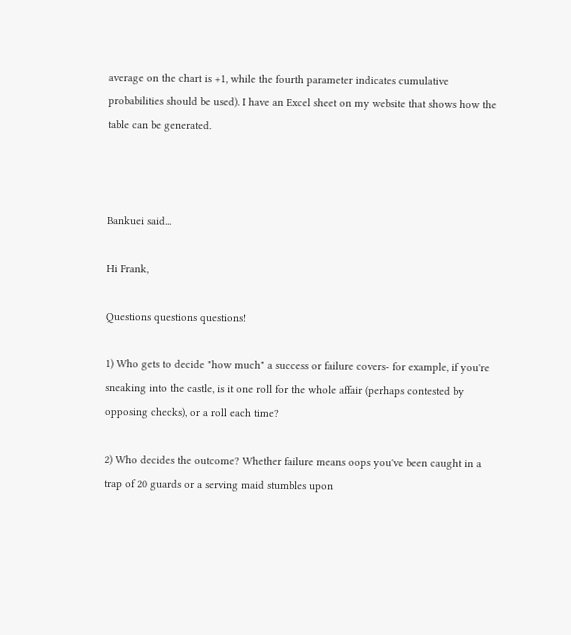average on the chart is +1, while the fourth parameter indicates cumulative probabilities should be used). I have an Excel sheet on my website that shows how the table can be generated.



Bankuei said...

Hi Frank,

Questions questions questions!

1) Who gets to decide "how much" a success or failure covers- for example, if you're sneaking into the castle, is it one roll for the whole affair (perhaps contested by opposing checks), or a roll each time?

2) Who decides the outcome? Whether failure means oops you've been caught in a trap of 20 guards or a serving maid stumbles upon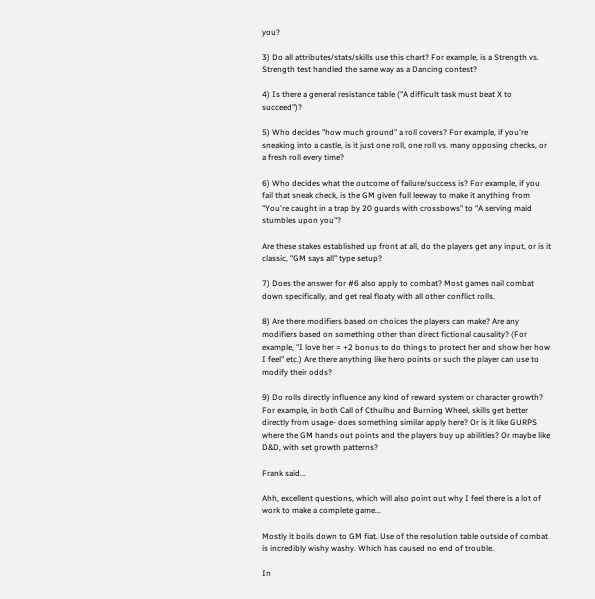you?

3) Do all attributes/stats/skills use this chart? For example, is a Strength vs. Strength test handled the same way as a Dancing contest?

4) Is there a general resistance table ("A difficult task must beat X to succeed")?

5) Who decides "how much ground" a roll covers? For example, if you're sneaking into a castle, is it just one roll, one roll vs. many opposing checks, or a fresh roll every time?

6) Who decides what the outcome of failure/success is? For example, if you fail that sneak check, is the GM given full leeway to make it anything from "You're caught in a trap by 20 guards with crossbows" to "A serving maid stumbles upon you"?

Are these stakes established up front at all, do the players get any input, or is it classic, "GM says all" type setup?

7) Does the answer for #6 also apply to combat? Most games nail combat down specifically, and get real floaty with all other conflict rolls.

8) Are there modifiers based on choices the players can make? Are any modifiers based on something other than direct fictional causality? (For example, "I love her = +2 bonus to do things to protect her and show her how I feel" etc.) Are there anything like hero points or such the player can use to modify their odds?

9) Do rolls directly influence any kind of reward system or character growth? For example, in both Call of Cthulhu and Burning Wheel, skills get better directly from usage- does something similar apply here? Or is it like GURPS where the GM hands out points and the players buy up abilities? Or maybe like D&D, with set growth patterns?

Frank said...

Ahh, excellent questions, which will also point out why I feel there is a lot of work to make a complete game...

Mostly it boils down to GM fiat. Use of the resolution table outside of combat is incredibly wishy washy. Which has caused no end of trouble.

In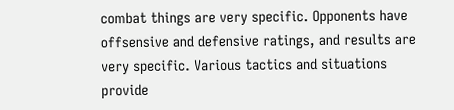combat things are very specific. Opponents have offsensive and defensive ratings, and results are very specific. Various tactics and situations provide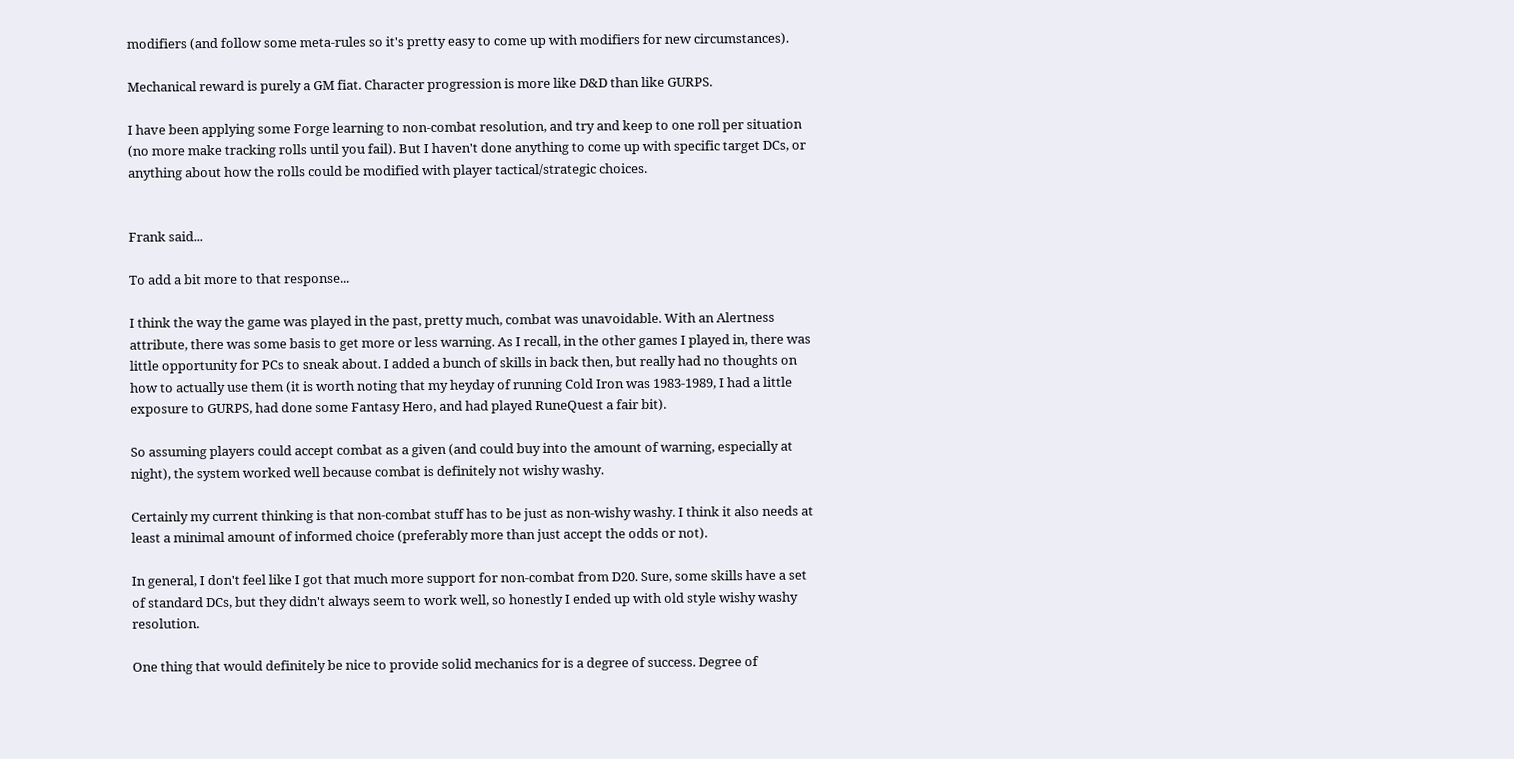modifiers (and follow some meta-rules so it's pretty easy to come up with modifiers for new circumstances).

Mechanical reward is purely a GM fiat. Character progression is more like D&D than like GURPS.

I have been applying some Forge learning to non-combat resolution, and try and keep to one roll per situation (no more make tracking rolls until you fail). But I haven't done anything to come up with specific target DCs, or anything about how the rolls could be modified with player tactical/strategic choices.


Frank said...

To add a bit more to that response...

I think the way the game was played in the past, pretty much, combat was unavoidable. With an Alertness attribute, there was some basis to get more or less warning. As I recall, in the other games I played in, there was little opportunity for PCs to sneak about. I added a bunch of skills in back then, but really had no thoughts on how to actually use them (it is worth noting that my heyday of running Cold Iron was 1983-1989, I had a little exposure to GURPS, had done some Fantasy Hero, and had played RuneQuest a fair bit).

So assuming players could accept combat as a given (and could buy into the amount of warning, especially at night), the system worked well because combat is definitely not wishy washy.

Certainly my current thinking is that non-combat stuff has to be just as non-wishy washy. I think it also needs at least a minimal amount of informed choice (preferably more than just accept the odds or not).

In general, I don't feel like I got that much more support for non-combat from D20. Sure, some skills have a set of standard DCs, but they didn't always seem to work well, so honestly I ended up with old style wishy washy resolution.

One thing that would definitely be nice to provide solid mechanics for is a degree of success. Degree of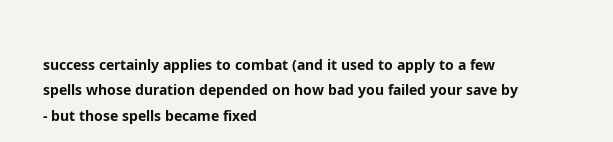success certainly applies to combat (and it used to apply to a few spells whose duration depended on how bad you failed your save by - but those spells became fixed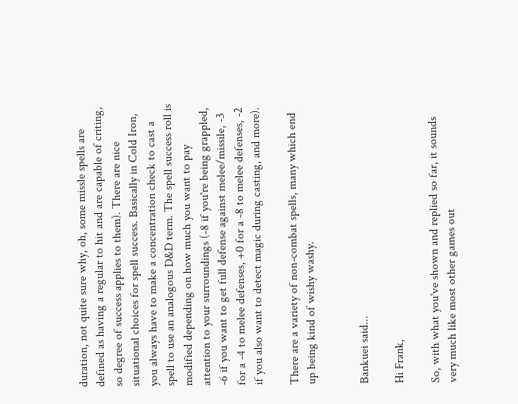duration, not quite sure why, oh, some missle spells are defined as having a regular to hit and are capable of criting, so degree of success applies to them). There are nice situational choices for spell success. Basically in Cold Iron, you always have to make a concentration check to cast a spell to use an analogous D&D term. The spell success roll is modified depending on how much you want to pay attention to your surroundings (-8 if you're being grappled, -6 if you want to get full defense against melee/missile, -3 for a -4 to melee defenses, +0 for a -8 to melee defenses, -2 if you also want to detect magic during casting, and more).

There are a variety of non-combat spells, many which end up being kind of wishy washy.


Bankuei said...

Hi Frank,

So, with what you've shown and replied so far, it sounds very much like most other games out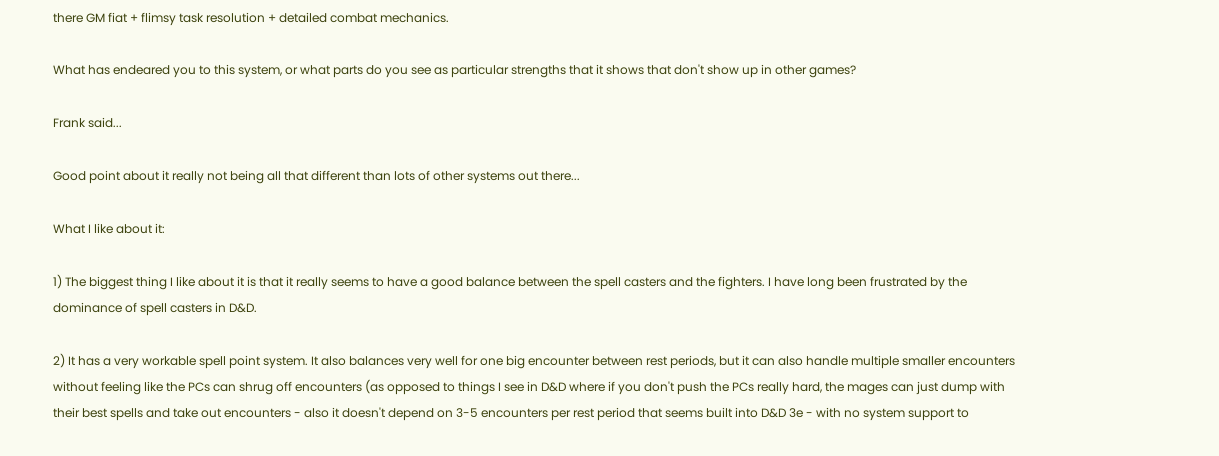there GM fiat + flimsy task resolution + detailed combat mechanics.

What has endeared you to this system, or what parts do you see as particular strengths that it shows that don't show up in other games?

Frank said...

Good point about it really not being all that different than lots of other systems out there...

What I like about it:

1) The biggest thing I like about it is that it really seems to have a good balance between the spell casters and the fighters. I have long been frustrated by the dominance of spell casters in D&D.

2) It has a very workable spell point system. It also balances very well for one big encounter between rest periods, but it can also handle multiple smaller encounters without feeling like the PCs can shrug off encounters (as opposed to things I see in D&D where if you don't push the PCs really hard, the mages can just dump with their best spells and take out encounters - also it doesn't depend on 3-5 encounters per rest period that seems built into D&D 3e - with no system support to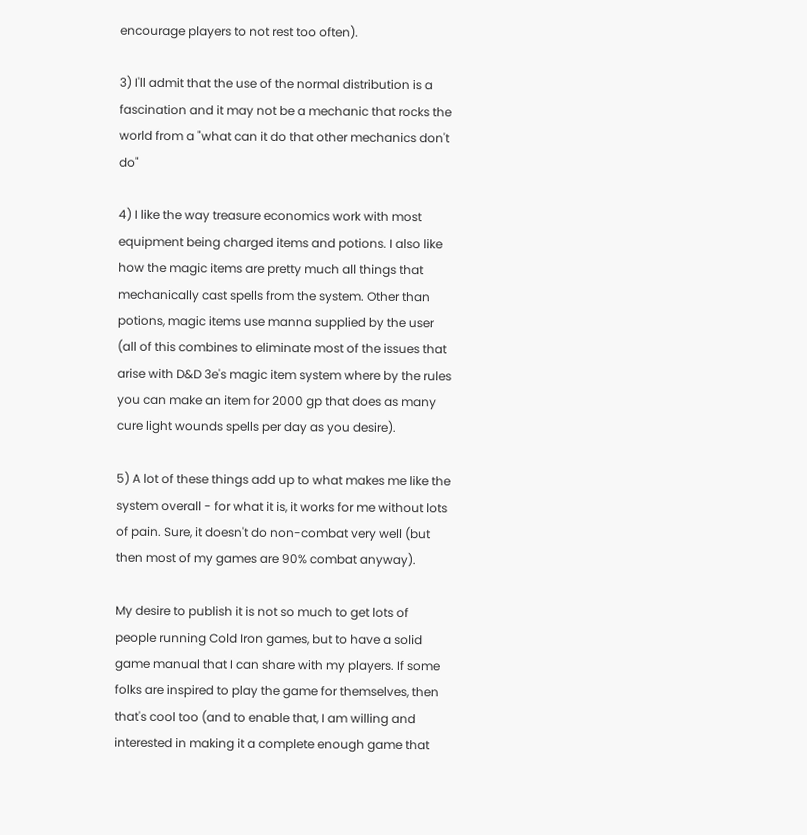encourage players to not rest too often).

3) I'll admit that the use of the normal distribution is a fascination and it may not be a mechanic that rocks the world from a "what can it do that other mechanics don't do"

4) I like the way treasure economics work with most equipment being charged items and potions. I also like how the magic items are pretty much all things that mechanically cast spells from the system. Other than potions, magic items use manna supplied by the user (all of this combines to eliminate most of the issues that arise with D&D 3e's magic item system where by the rules you can make an item for 2000 gp that does as many cure light wounds spells per day as you desire).

5) A lot of these things add up to what makes me like the system overall - for what it is, it works for me without lots of pain. Sure, it doesn't do non-combat very well (but then most of my games are 90% combat anyway).

My desire to publish it is not so much to get lots of people running Cold Iron games, but to have a solid game manual that I can share with my players. If some folks are inspired to play the game for themselves, then that's cool too (and to enable that, I am willing and interested in making it a complete enough game that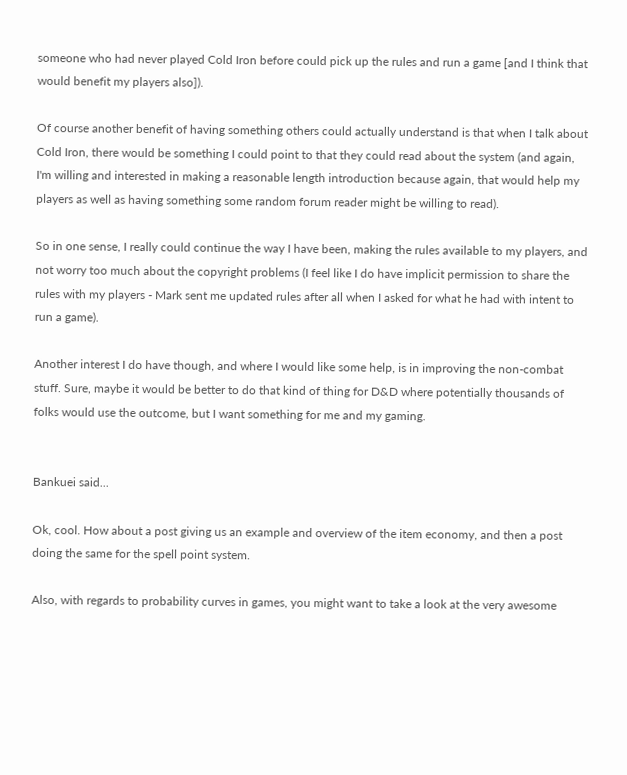someone who had never played Cold Iron before could pick up the rules and run a game [and I think that would benefit my players also]).

Of course another benefit of having something others could actually understand is that when I talk about Cold Iron, there would be something I could point to that they could read about the system (and again, I'm willing and interested in making a reasonable length introduction because again, that would help my players as well as having something some random forum reader might be willing to read).

So in one sense, I really could continue the way I have been, making the rules available to my players, and not worry too much about the copyright problems (I feel like I do have implicit permission to share the rules with my players - Mark sent me updated rules after all when I asked for what he had with intent to run a game).

Another interest I do have though, and where I would like some help, is in improving the non-combat stuff. Sure, maybe it would be better to do that kind of thing for D&D where potentially thousands of folks would use the outcome, but I want something for me and my gaming.


Bankuei said...

Ok, cool. How about a post giving us an example and overview of the item economy, and then a post doing the same for the spell point system.

Also, with regards to probability curves in games, you might want to take a look at the very awesome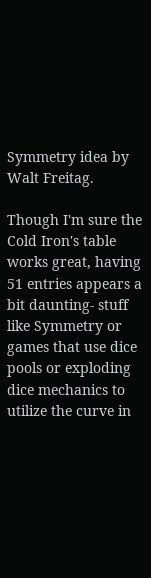Symmetry idea by Walt Freitag.

Though I'm sure the Cold Iron's table works great, having 51 entries appears a bit daunting- stuff like Symmetry or games that use dice pools or exploding dice mechanics to utilize the curve in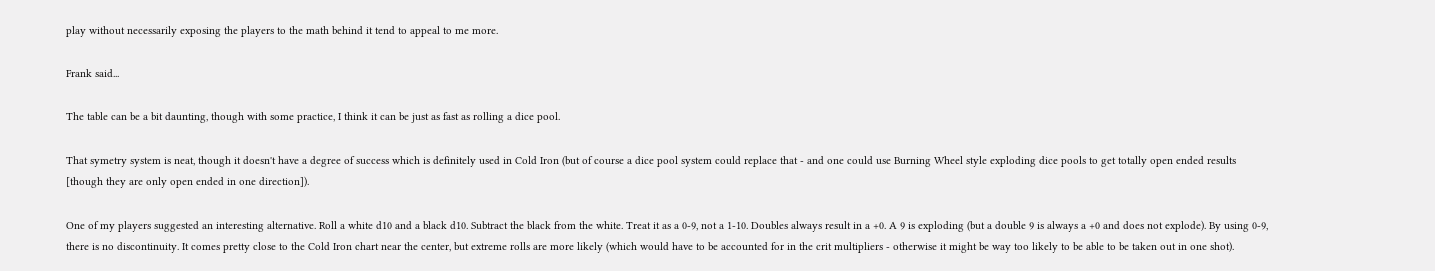play without necessarily exposing the players to the math behind it tend to appeal to me more.

Frank said...

The table can be a bit daunting, though with some practice, I think it can be just as fast as rolling a dice pool.

That symetry system is neat, though it doesn't have a degree of success which is definitely used in Cold Iron (but of course a dice pool system could replace that - and one could use Burning Wheel style exploding dice pools to get totally open ended results [though they are only open ended in one direction]).

One of my players suggested an interesting alternative. Roll a white d10 and a black d10. Subtract the black from the white. Treat it as a 0-9, not a 1-10. Doubles always result in a +0. A 9 is exploding (but a double 9 is always a +0 and does not explode). By using 0-9, there is no discontinuity. It comes pretty close to the Cold Iron chart near the center, but extreme rolls are more likely (which would have to be accounted for in the crit multipliers - otherwise it might be way too likely to be able to be taken out in one shot).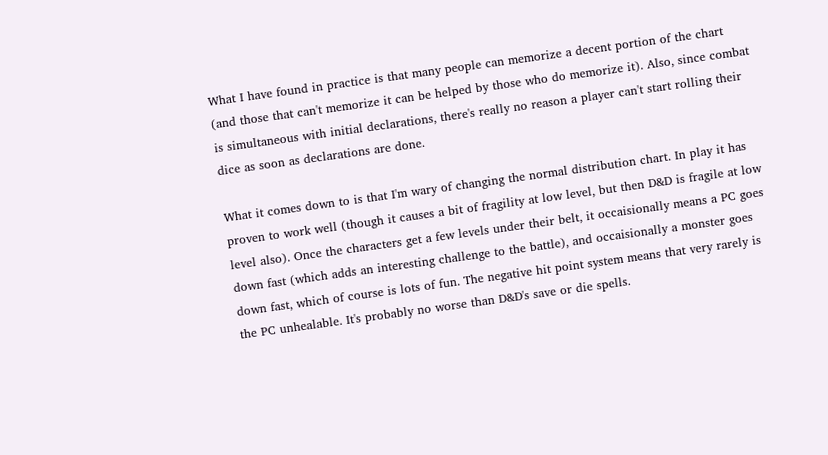What I have found in practice is that many people can memorize a decent portion of the chart (and those that can't memorize it can be helped by those who do memorize it). Also, since combat is simultaneous with initial declarations, there's really no reason a player can't start rolling their dice as soon as declarations are done.

What it comes down to is that I'm wary of changing the normal distribution chart. In play it has proven to work well (though it causes a bit of fragility at low level, but then D&D is fragile at low level also). Once the characters get a few levels under their belt, it occaisionally means a PC goes down fast (which adds an interesting challenge to the battle), and occaisionally a monster goes down fast, which of course is lots of fun. The negative hit point system means that very rarely is the PC unhealable. It's probably no worse than D&D's save or die spells.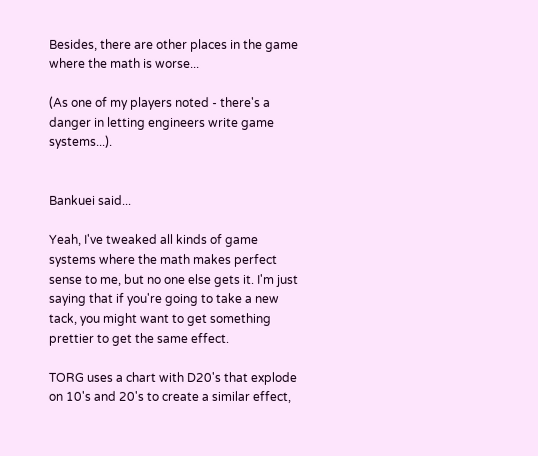Besides, there are other places in the game where the math is worse...

(As one of my players noted - there's a danger in letting engineers write game systems...).


Bankuei said...

Yeah, I've tweaked all kinds of game systems where the math makes perfect sense to me, but no one else gets it. I'm just saying that if you're going to take a new tack, you might want to get something prettier to get the same effect.

TORG uses a chart with D20's that explode on 10's and 20's to create a similar effect,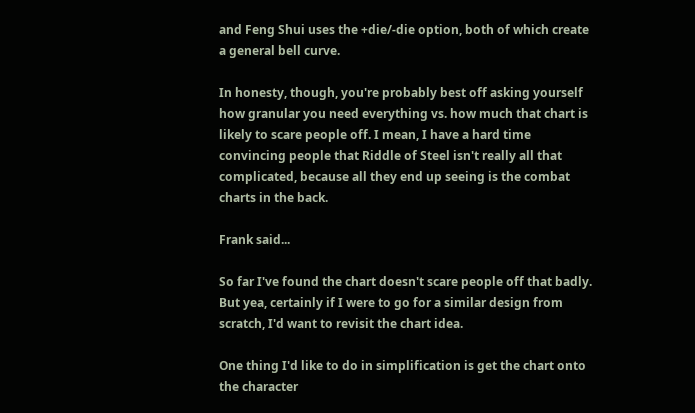and Feng Shui uses the +die/-die option, both of which create a general bell curve.

In honesty, though, you're probably best off asking yourself how granular you need everything vs. how much that chart is likely to scare people off. I mean, I have a hard time convincing people that Riddle of Steel isn't really all that complicated, because all they end up seeing is the combat charts in the back.

Frank said...

So far I've found the chart doesn't scare people off that badly. But yea, certainly if I were to go for a similar design from scratch, I'd want to revisit the chart idea.

One thing I'd like to do in simplification is get the chart onto the character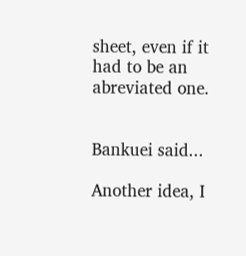sheet, even if it had to be an abreviated one.


Bankuei said...

Another idea, I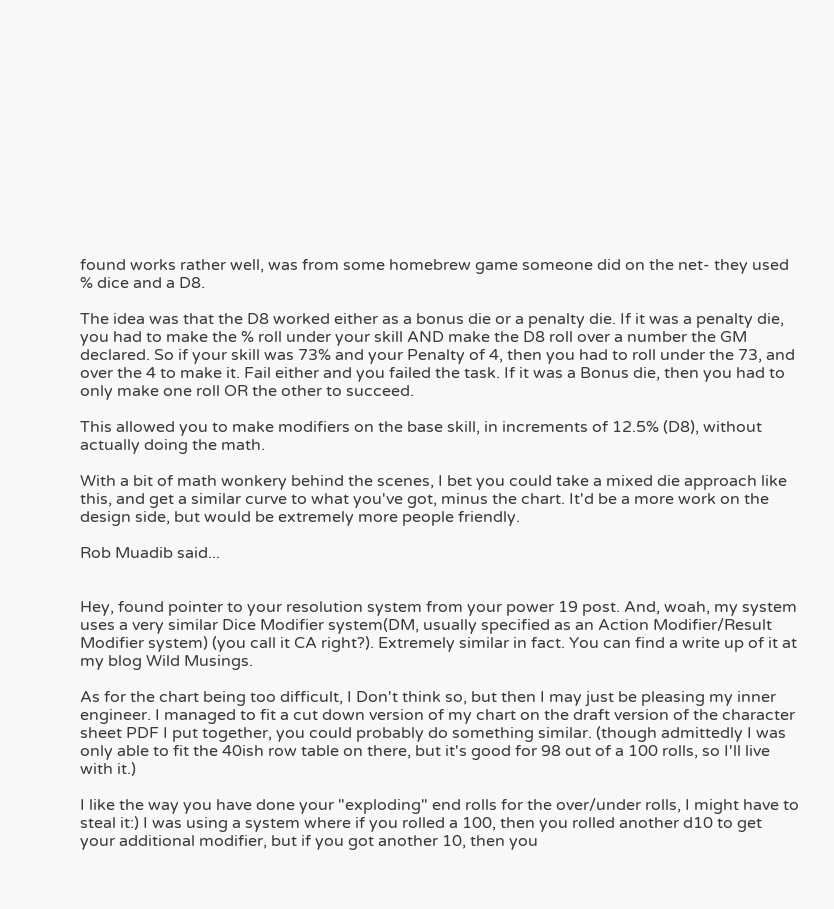found works rather well, was from some homebrew game someone did on the net- they used % dice and a D8.

The idea was that the D8 worked either as a bonus die or a penalty die. If it was a penalty die, you had to make the % roll under your skill AND make the D8 roll over a number the GM declared. So if your skill was 73% and your Penalty of 4, then you had to roll under the 73, and over the 4 to make it. Fail either and you failed the task. If it was a Bonus die, then you had to only make one roll OR the other to succeed.

This allowed you to make modifiers on the base skill, in increments of 12.5% (D8), without actually doing the math.

With a bit of math wonkery behind the scenes, I bet you could take a mixed die approach like this, and get a similar curve to what you've got, minus the chart. It'd be a more work on the design side, but would be extremely more people friendly.

Rob Muadib said...


Hey, found pointer to your resolution system from your power 19 post. And, woah, my system uses a very similar Dice Modifier system(DM, usually specified as an Action Modifier/Result Modifier system) (you call it CA right?). Extremely similar in fact. You can find a write up of it at my blog Wild Musings.

As for the chart being too difficult, I Don't think so, but then I may just be pleasing my inner engineer. I managed to fit a cut down version of my chart on the draft version of the character sheet PDF I put together, you could probably do something similar. (though admittedly I was only able to fit the 40ish row table on there, but it's good for 98 out of a 100 rolls, so I'll live with it.)

I like the way you have done your "exploding" end rolls for the over/under rolls, I might have to steal it:) I was using a system where if you rolled a 100, then you rolled another d10 to get your additional modifier, but if you got another 10, then you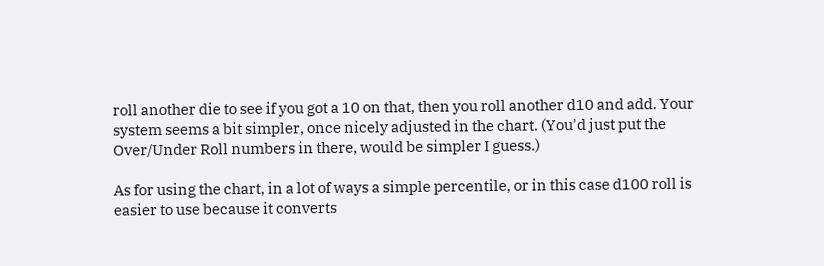roll another die to see if you got a 10 on that, then you roll another d10 and add. Your system seems a bit simpler, once nicely adjusted in the chart. (You'd just put the Over/Under Roll numbers in there, would be simpler I guess.)

As for using the chart, in a lot of ways a simple percentile, or in this case d100 roll is easier to use because it converts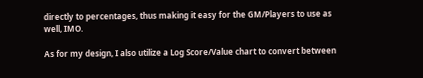directly to percentages, thus making it easy for the GM/Players to use as well, IMO.

As for my design, I also utilize a Log Score/Value chart to convert between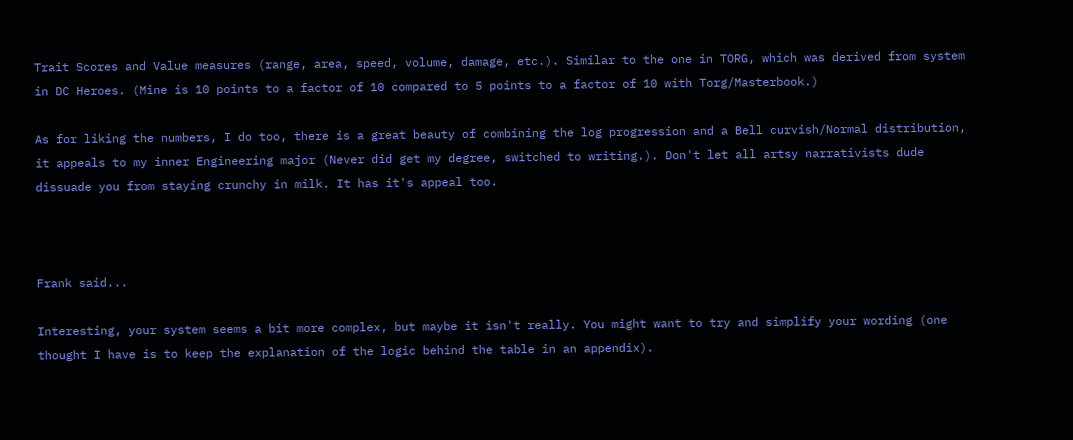Trait Scores and Value measures (range, area, speed, volume, damage, etc.). Similar to the one in TORG, which was derived from system in DC Heroes. (Mine is 10 points to a factor of 10 compared to 5 points to a factor of 10 with Torg/Masterbook.)

As for liking the numbers, I do too, there is a great beauty of combining the log progression and a Bell curvish/Normal distribution, it appeals to my inner Engineering major (Never did get my degree, switched to writing.). Don't let all artsy narrativists dude dissuade you from staying crunchy in milk. It has it's appeal too.



Frank said...

Interesting, your system seems a bit more complex, but maybe it isn't really. You might want to try and simplify your wording (one thought I have is to keep the explanation of the logic behind the table in an appendix).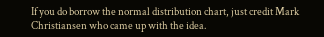If you do borrow the normal distribution chart, just credit Mark Christiansen who came up with the idea.